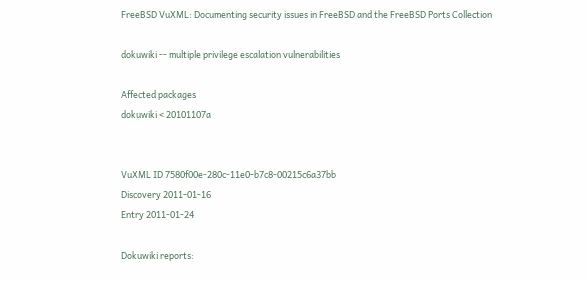FreeBSD VuXML: Documenting security issues in FreeBSD and the FreeBSD Ports Collection

dokuwiki -- multiple privilege escalation vulnerabilities

Affected packages
dokuwiki < 20101107a


VuXML ID 7580f00e-280c-11e0-b7c8-00215c6a37bb
Discovery 2011-01-16
Entry 2011-01-24

Dokuwiki reports: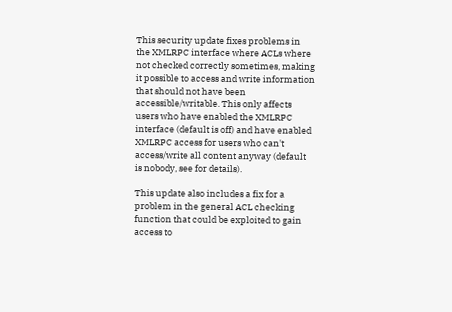This security update fixes problems in the XMLRPC interface where ACLs where not checked correctly sometimes, making it possible to access and write information that should not have been accessible/writable. This only affects users who have enabled the XMLRPC interface (default is off) and have enabled XMLRPC access for users who can't access/write all content anyway (default is nobody, see for details).

This update also includes a fix for a problem in the general ACL checking function that could be exploited to gain access to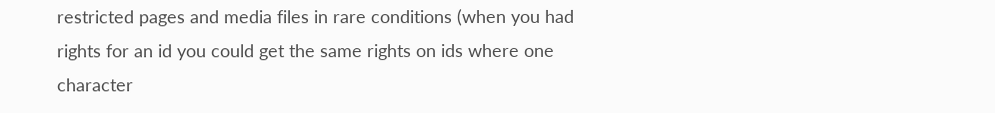restricted pages and media files in rare conditions (when you had rights for an id you could get the same rights on ids where one character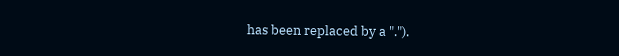has been replaced by a ".").